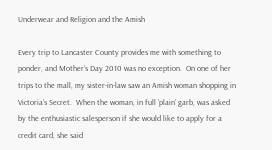Underwear and Religion and the Amish

Every trip to Lancaster County provides me with something to ponder, and Mother’s Day 2010 was no exception.  On one of her trips to the mall, my sister-in-law saw an Amish woman shopping in Victoria’s Secret.  When the woman, in full ‘plain’ garb, was asked by the enthusiastic salesperson if she would like to apply for a credit card, she said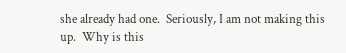she already had one.  Seriously, I am not making this up.  Why is this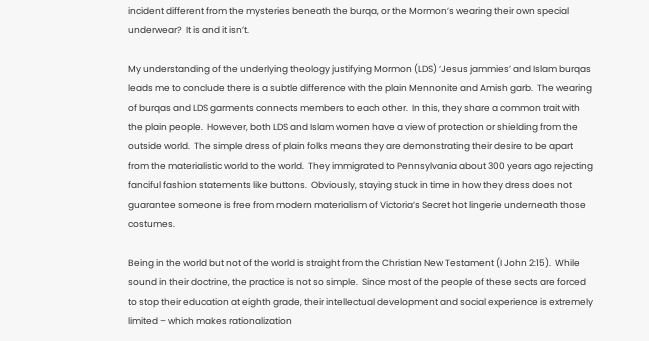incident different from the mysteries beneath the burqa, or the Mormon’s wearing their own special underwear?  It is and it isn’t.

My understanding of the underlying theology justifying Mormon (LDS) ‘Jesus jammies’ and Islam burqas leads me to conclude there is a subtle difference with the plain Mennonite and Amish garb.  The wearing of burqas and LDS garments connects members to each other.  In this, they share a common trait with the plain people.  However, both LDS and Islam women have a view of protection or shielding from the outside world.  The simple dress of plain folks means they are demonstrating their desire to be apart from the materialistic world to the world.  They immigrated to Pennsylvania about 300 years ago rejecting fanciful fashion statements like buttons.  Obviously, staying stuck in time in how they dress does not guarantee someone is free from modern materialism of Victoria’s Secret hot lingerie underneath those costumes.

Being in the world but not of the world is straight from the Christian New Testament (I John 2:15).  While sound in their doctrine, the practice is not so simple.  Since most of the people of these sects are forced to stop their education at eighth grade, their intellectual development and social experience is extremely limited – which makes rationalization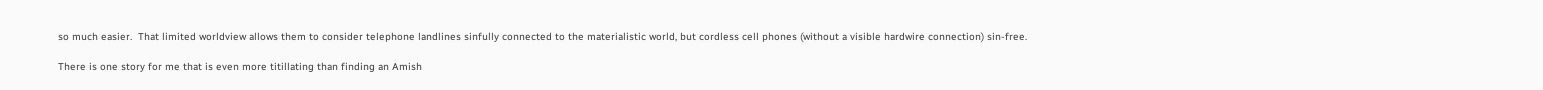so much easier.  That limited worldview allows them to consider telephone landlines sinfully connected to the materialistic world, but cordless cell phones (without a visible hardwire connection) sin-free.

There is one story for me that is even more titillating than finding an Amish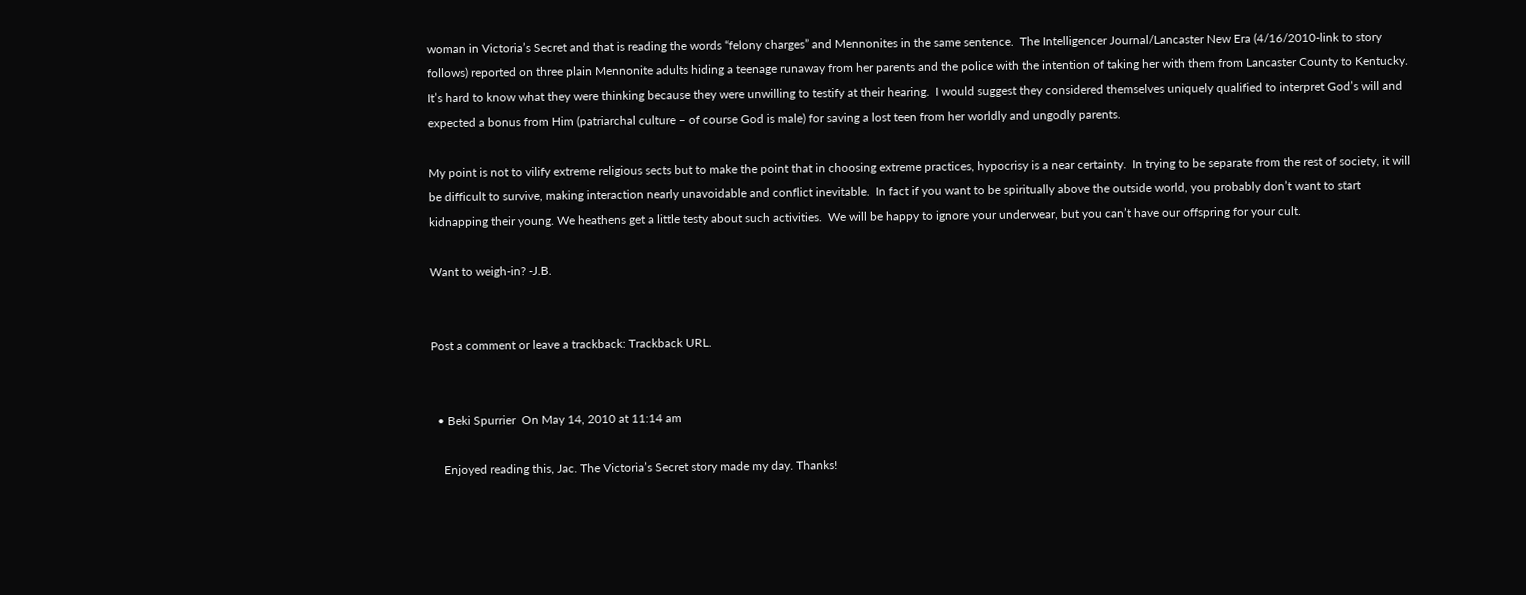woman in Victoria’s Secret and that is reading the words “felony charges” and Mennonites in the same sentence.  The Intelligencer Journal/Lancaster New Era (4/16/2010-link to story follows) reported on three plain Mennonite adults hiding a teenage runaway from her parents and the police with the intention of taking her with them from Lancaster County to Kentucky.  It’s hard to know what they were thinking because they were unwilling to testify at their hearing.  I would suggest they considered themselves uniquely qualified to interpret God’s will and expected a bonus from Him (patriarchal culture – of course God is male) for saving a lost teen from her worldly and ungodly parents.

My point is not to vilify extreme religious sects but to make the point that in choosing extreme practices, hypocrisy is a near certainty.  In trying to be separate from the rest of society, it will be difficult to survive, making interaction nearly unavoidable and conflict inevitable.  In fact if you want to be spiritually above the outside world, you probably don’t want to start kidnapping their young. We heathens get a little testy about such activities.  We will be happy to ignore your underwear, but you can’t have our offspring for your cult.

Want to weigh-in? -J.B.


Post a comment or leave a trackback: Trackback URL.


  • Beki Spurrier  On May 14, 2010 at 11:14 am

    Enjoyed reading this, Jac. The Victoria’s Secret story made my day. Thanks!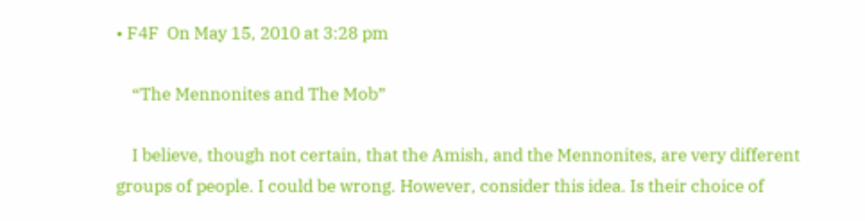• F4F  On May 15, 2010 at 3:28 pm

    “The Mennonites and The Mob”

    I believe, though not certain, that the Amish, and the Mennonites, are very different groups of people. I could be wrong. However, consider this idea. Is their choice of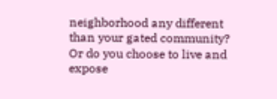neighborhood any different than your gated community? Or do you choose to live and expose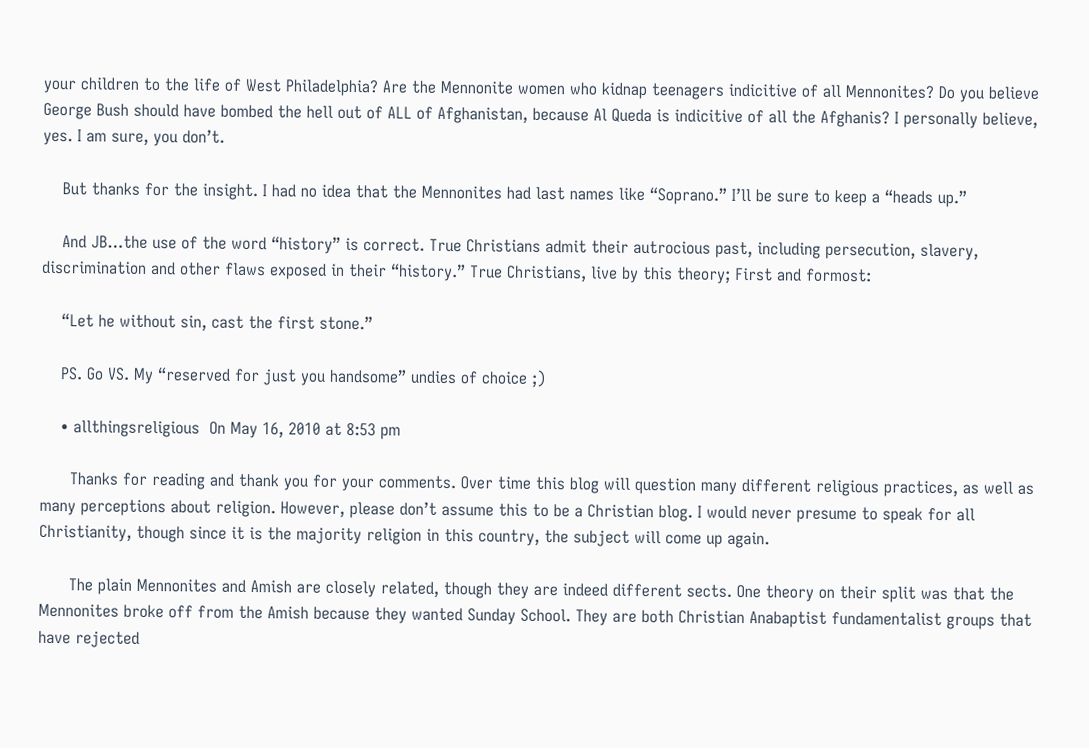your children to the life of West Philadelphia? Are the Mennonite women who kidnap teenagers indicitive of all Mennonites? Do you believe George Bush should have bombed the hell out of ALL of Afghanistan, because Al Queda is indicitive of all the Afghanis? I personally believe, yes. I am sure, you don’t.

    But thanks for the insight. I had no idea that the Mennonites had last names like “Soprano.” I’ll be sure to keep a “heads up.”

    And JB…the use of the word “history” is correct. True Christians admit their autrocious past, including persecution, slavery, discrimination and other flaws exposed in their “history.” True Christians, live by this theory; First and formost:

    “Let he without sin, cast the first stone.”

    PS. Go VS. My “reserved for just you handsome” undies of choice ;)

    • allthingsreligious  On May 16, 2010 at 8:53 pm

      Thanks for reading and thank you for your comments. Over time this blog will question many different religious practices, as well as many perceptions about religion. However, please don’t assume this to be a Christian blog. I would never presume to speak for all Christianity, though since it is the majority religion in this country, the subject will come up again.

      The plain Mennonites and Amish are closely related, though they are indeed different sects. One theory on their split was that the Mennonites broke off from the Amish because they wanted Sunday School. They are both Christian Anabaptist fundamentalist groups that have rejected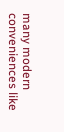many modern conveniences like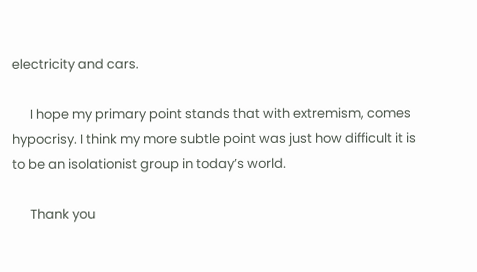electricity and cars.

      I hope my primary point stands that with extremism, comes hypocrisy. I think my more subtle point was just how difficult it is to be an isolationist group in today’s world.

      Thank you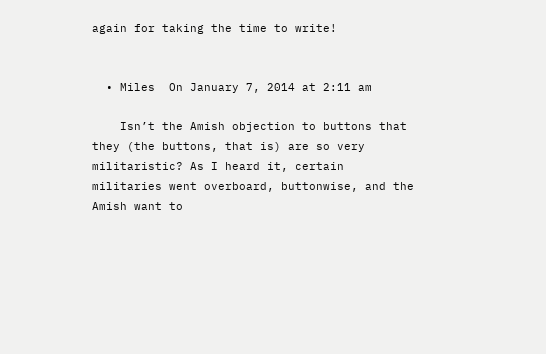again for taking the time to write!


  • Miles  On January 7, 2014 at 2:11 am

    Isn’t the Amish objection to buttons that they (the buttons, that is) are so very militaristic? As I heard it, certain militaries went overboard, buttonwise, and the Amish want to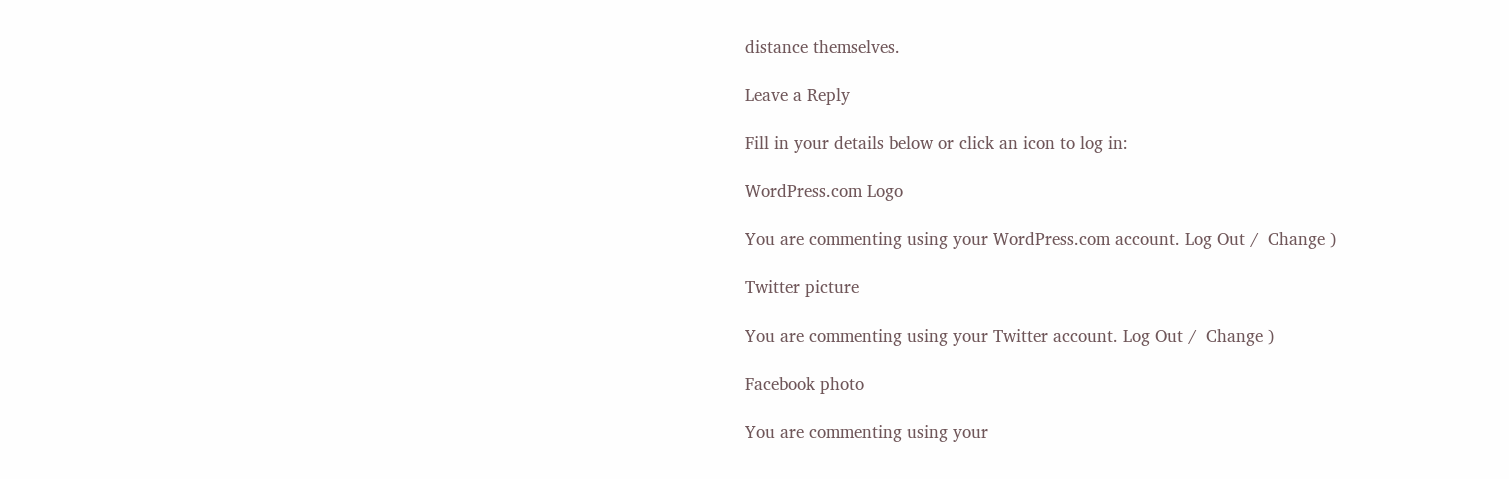distance themselves.

Leave a Reply

Fill in your details below or click an icon to log in:

WordPress.com Logo

You are commenting using your WordPress.com account. Log Out /  Change )

Twitter picture

You are commenting using your Twitter account. Log Out /  Change )

Facebook photo

You are commenting using your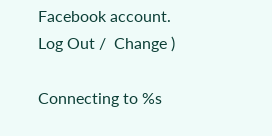Facebook account. Log Out /  Change )

Connecting to %s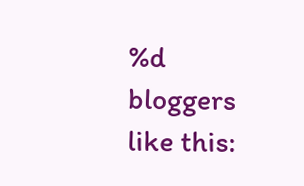%d bloggers like this: